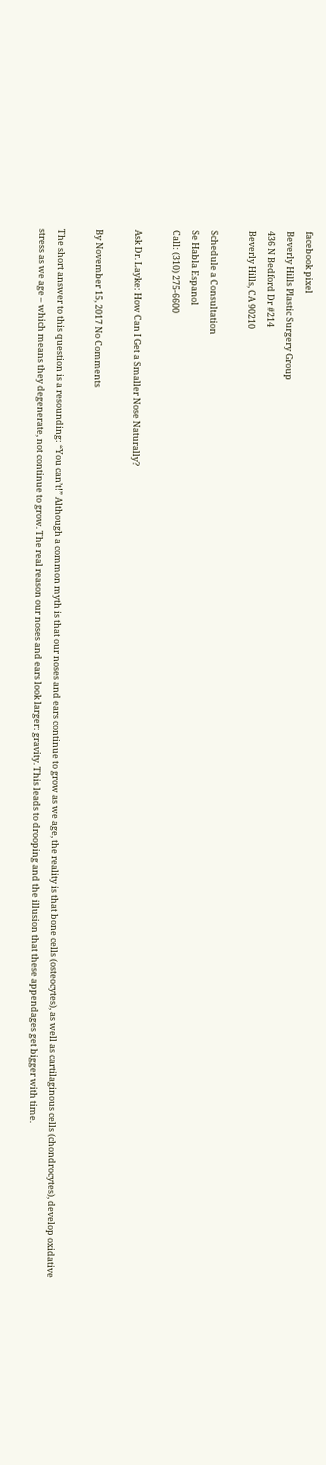facebook pixel
Beverly Hills Plastic Surgery Group
436 N Bedford Dr #214
Beverly Hills, CA 90210

Schedule a Consultation
Se Habla Espanol
Call: (310) 275-6600

Ask Dr. Layke: How Can I Get a Smaller Nose Naturally?

By November 15, 2017 No Comments

The short answer to this question is a resounding: “You can’t!” Although a common myth is that our noses and ears continue to grow as we age, the reality is that bone cells (osteocytes), as well as cartilaginous cells (chondrocytes), develop oxidative stress as we age – which means they degenerate, not continue to grow. The real reason our noses and ears look larger: gravity. This leads to drooping and the illusion that these appendages get bigger with time.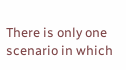There is only one scenario in which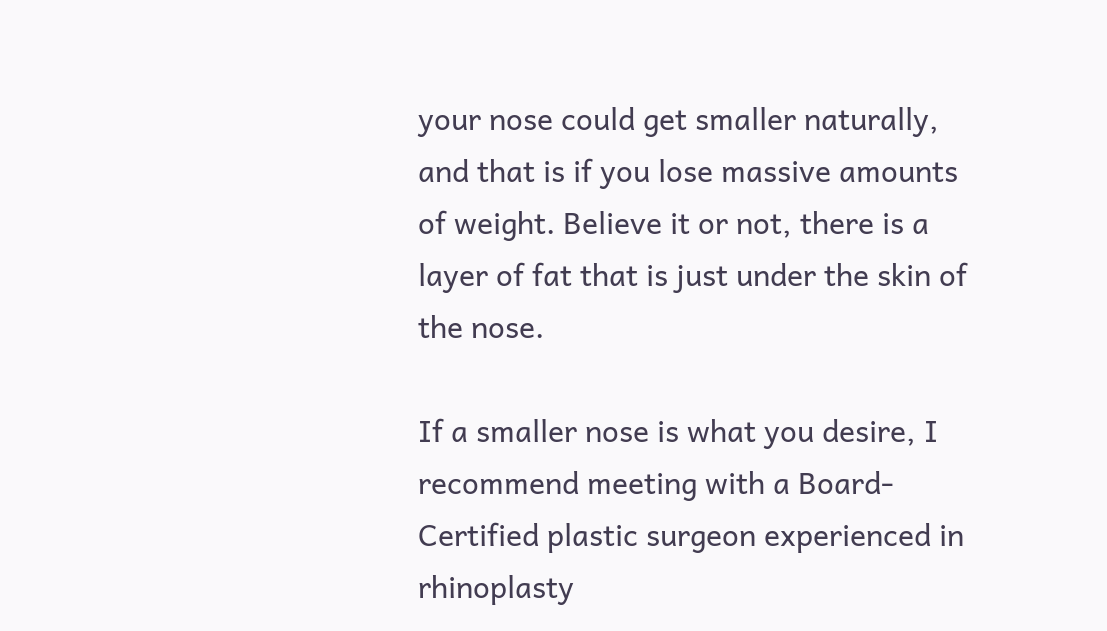your nose could get smaller naturally, and that is if you lose massive amounts of weight. Believe it or not, there is a layer of fat that is just under the skin of the nose.

If a smaller nose is what you desire, I recommend meeting with a Board-Certified plastic surgeon experienced in rhinoplasty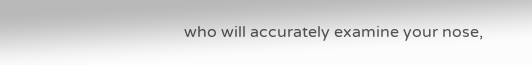who will accurately examine your nose,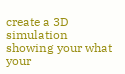create a 3D simulation showing your what your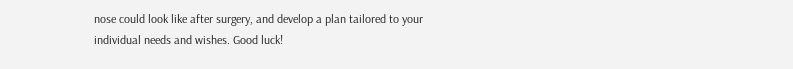nose could look like after surgery, and develop a plan tailored to your individual needs and wishes. Good luck!